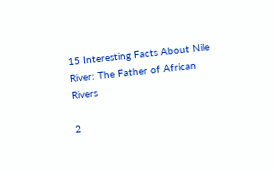15 Interesting Facts About Nile River: The Father of African Rivers

2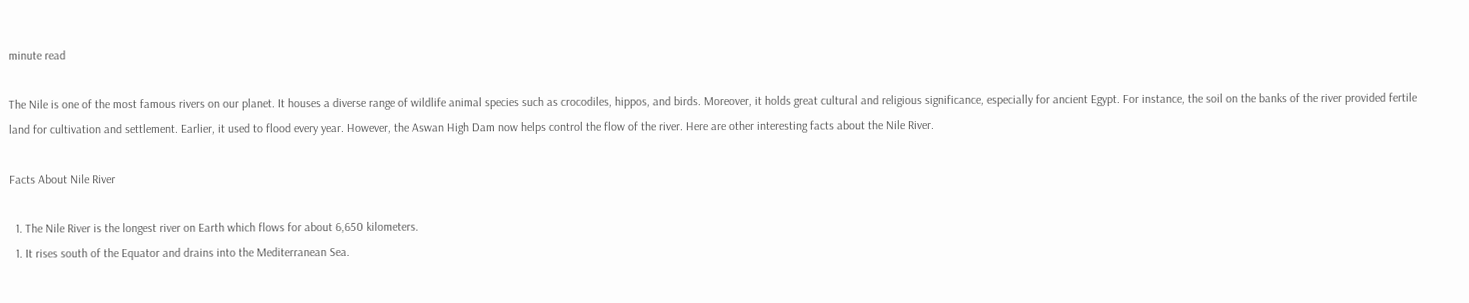minute read

The Nile is one of the most famous rivers on our planet. It houses a diverse range of wildlife animal species such as crocodiles, hippos, and birds. Moreover, it holds great cultural and religious significance, especially for ancient Egypt. For instance, the soil on the banks of the river provided fertile land for cultivation and settlement. Earlier, it used to flood every year. However, the Aswan High Dam now helps control the flow of the river. Here are other interesting facts about the Nile River.

Facts About Nile River

  1. The Nile River is the longest river on Earth which flows for about 6,650 kilometers.
  1. It rises south of the Equator and drains into the Mediterranean Sea.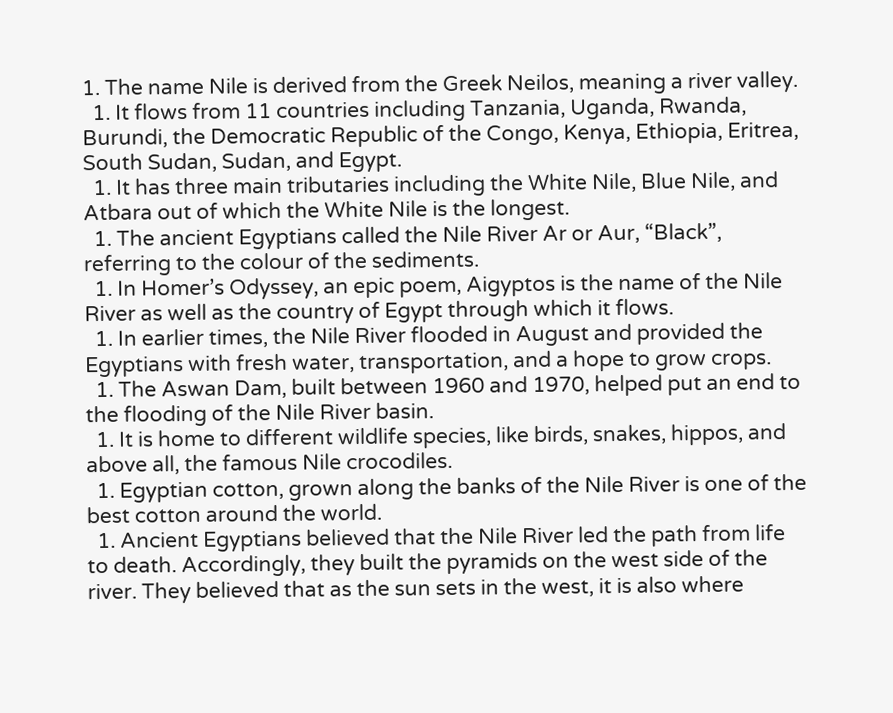1. The name Nile is derived from the Greek Neilos, meaning a river valley.
  1. It flows from 11 countries including Tanzania, Uganda, Rwanda, Burundi, the Democratic Republic of the Congo, Kenya, Ethiopia, Eritrea, South Sudan, Sudan, and Egypt.
  1. It has three main tributaries including the White Nile, Blue Nile, and Atbara out of which the White Nile is the longest.
  1. The ancient Egyptians called the Nile River Ar or Aur, “Black”, referring to the colour of the sediments.
  1. In Homer’s Odyssey, an epic poem, Aigyptos is the name of the Nile River as well as the country of Egypt through which it flows.
  1. In earlier times, the Nile River flooded in August and provided the Egyptians with fresh water, transportation, and a hope to grow crops.
  1. The Aswan Dam, built between 1960 and 1970, helped put an end to the flooding of the Nile River basin.
  1. It is home to different wildlife species, like birds, snakes, hippos, and above all, the famous Nile crocodiles.
  1. Egyptian cotton, grown along the banks of the Nile River is one of the best cotton around the world.
  1. Ancient Egyptians believed that the Nile River led the path from life to death. Accordingly, they built the pyramids on the west side of the river. They believed that as the sun sets in the west, it is also where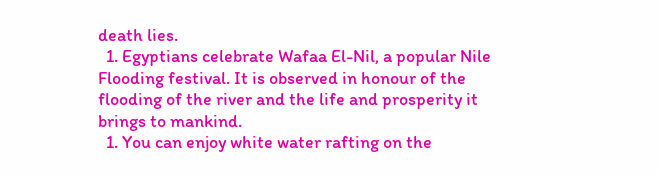death lies.
  1. Egyptians celebrate Wafaa El-Nil, a popular Nile Flooding festival. It is observed in honour of the flooding of the river and the life and prosperity it brings to mankind.
  1. You can enjoy white water rafting on the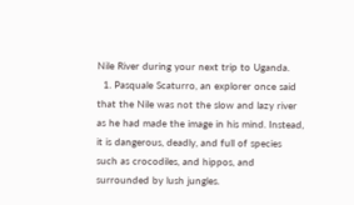Nile River during your next trip to Uganda.
  1. Pasquale Scaturro, an explorer once said that the Nile was not the slow and lazy river as he had made the image in his mind. Instead, it is dangerous, deadly, and full of species such as crocodiles, and hippos, and surrounded by lush jungles.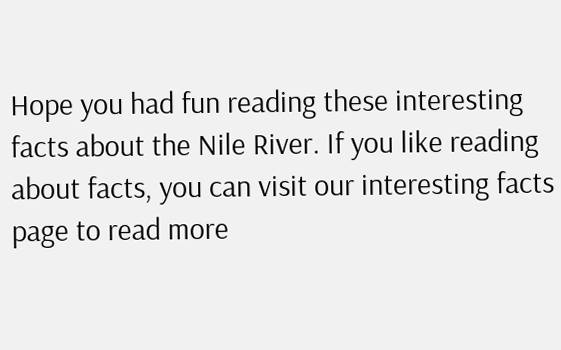Hope you had fun reading these interesting facts about the Nile River. If you like reading about facts, you can visit our interesting facts page to read more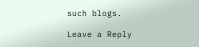such blogs.

Leave a Reply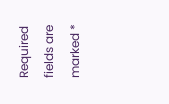Required fields are marked *